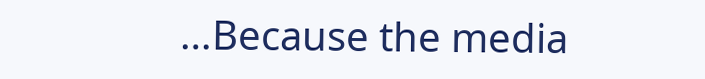…Because the media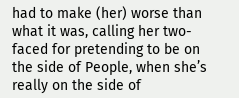had to make (her) worse than what it was, calling her two-faced for pretending to be on the side of People, when she’s really on the side of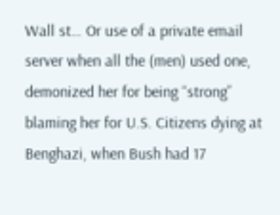Wall st… Or use of a private email server when all the (men) used one, demonized her for being “strong” blaming her for U.S. Citizens dying at Benghazi, when Bush had 17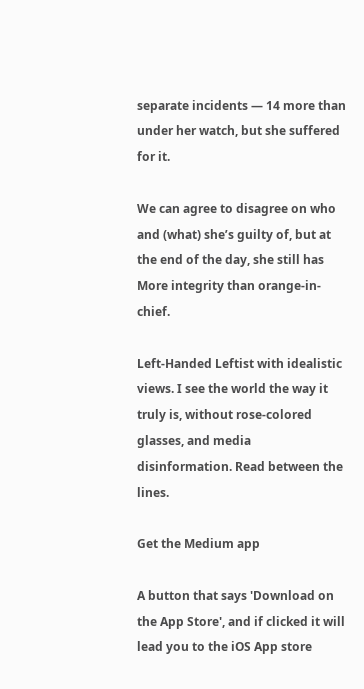separate incidents — 14 more than under her watch, but she suffered for it.

We can agree to disagree on who and (what) she’s guilty of, but at the end of the day, she still has More integrity than orange-in-chief.

Left-Handed Leftist with idealistic views. I see the world the way it truly is, without rose-colored glasses, and media disinformation. Read between the lines.

Get the Medium app

A button that says 'Download on the App Store', and if clicked it will lead you to the iOS App store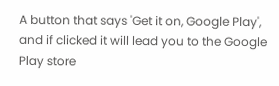A button that says 'Get it on, Google Play', and if clicked it will lead you to the Google Play store